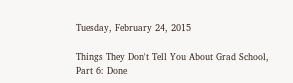Tuesday, February 24, 2015

Things They Don't Tell You About Grad School, Part 6: Done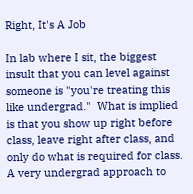Right, It's A Job

In lab where I sit, the biggest insult that you can level against someone is "you're treating this like undergrad."  What is implied is that you show up right before class, leave right after class, and only do what is required for class.  A very undergrad approach to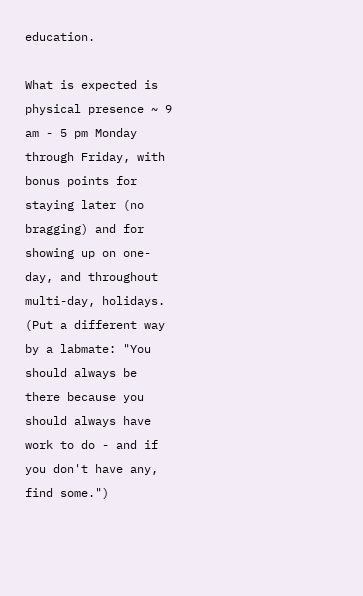education.

What is expected is physical presence ~ 9 am - 5 pm Monday through Friday, with bonus points for staying later (no bragging) and for showing up on one-day, and throughout multi-day, holidays.  (Put a different way by a labmate: "You should always be there because you should always have work to do - and if you don't have any, find some.")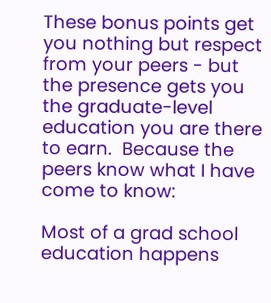These bonus points get you nothing but respect from your peers - but the presence gets you the graduate-level education you are there to earn.  Because the peers know what I have come to know:

Most of a grad school education happens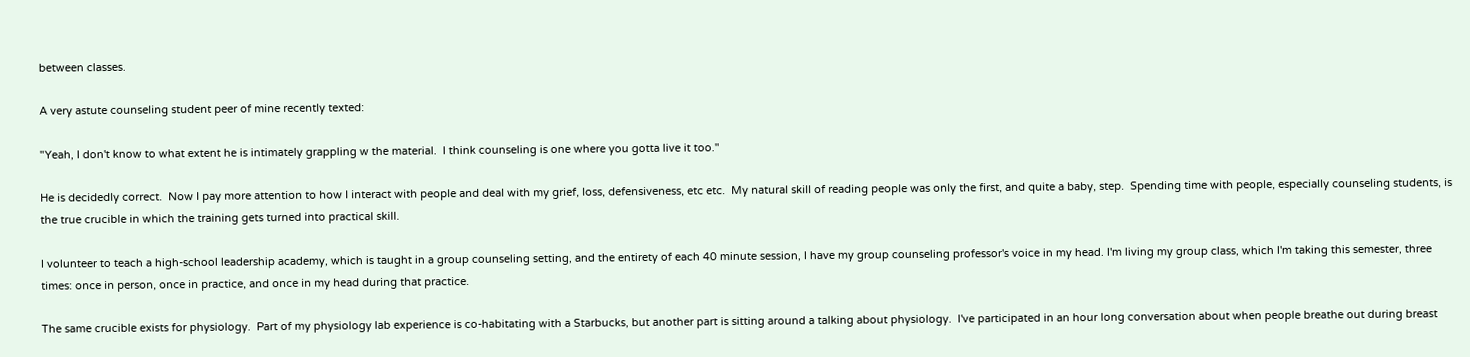between classes.

A very astute counseling student peer of mine recently texted:

"Yeah, I don't know to what extent he is intimately grappling w the material.  I think counseling is one where you gotta live it too."

He is decidedly correct.  Now I pay more attention to how I interact with people and deal with my grief, loss, defensiveness, etc etc.  My natural skill of reading people was only the first, and quite a baby, step.  Spending time with people, especially counseling students, is the true crucible in which the training gets turned into practical skill.

I volunteer to teach a high-school leadership academy, which is taught in a group counseling setting, and the entirety of each 40 minute session, I have my group counseling professor's voice in my head. I'm living my group class, which I'm taking this semester, three times: once in person, once in practice, and once in my head during that practice.

The same crucible exists for physiology.  Part of my physiology lab experience is co-habitating with a Starbucks, but another part is sitting around a talking about physiology.  I've participated in an hour long conversation about when people breathe out during breast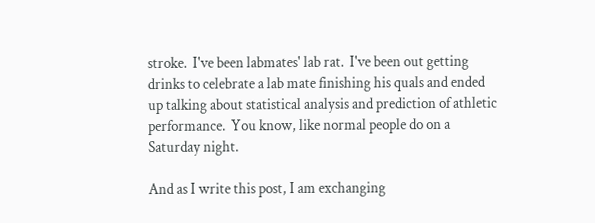stroke.  I've been labmates' lab rat.  I've been out getting drinks to celebrate a lab mate finishing his quals and ended up talking about statistical analysis and prediction of athletic performance.  You know, like normal people do on a Saturday night.

And as I write this post, I am exchanging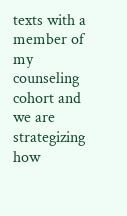texts with a member of my counseling cohort and we are strategizing how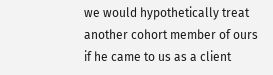we would hypothetically treat another cohort member of ours if he came to us as a client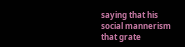saying that his social mannerism that grate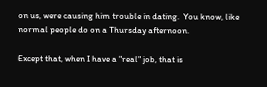on us, were causing him trouble in dating.  You know, like normal people do on a Thursday afternoon.

Except that, when I have a "real" job, that is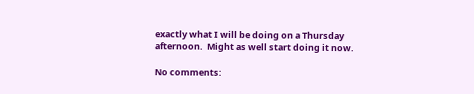exactly what I will be doing on a Thursday afternoon.  Might as well start doing it now.

No comments: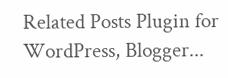Related Posts Plugin for WordPress, Blogger...